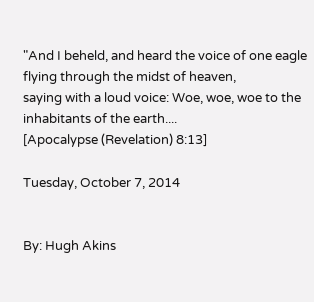"And I beheld, and heard the voice of one eagle flying through the midst of heaven,
saying with a loud voice: Woe, woe, woe to the inhabitants of the earth....
[Apocalypse (Revelation) 8:13]

Tuesday, October 7, 2014


By: Hugh Akins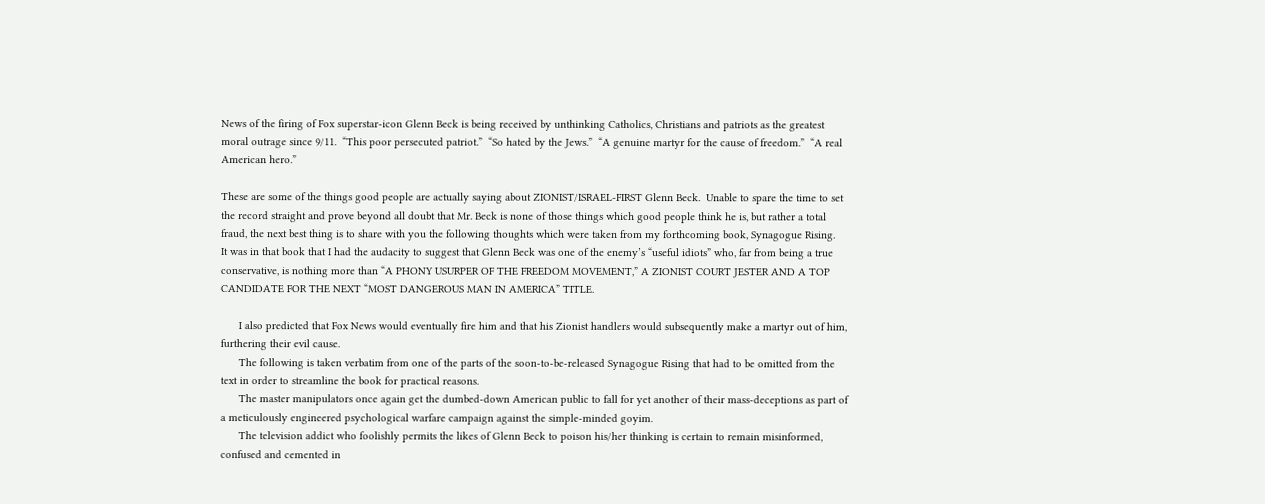News of the firing of Fox superstar-icon Glenn Beck is being received by unthinking Catholics, Christians and patriots as the greatest moral outrage since 9/11.  “This poor persecuted patriot.”  “So hated by the Jews.”  “A genuine martyr for the cause of freedom.”  “A real American hero.”

These are some of the things good people are actually saying about ZIONIST/ISRAEL-FIRST Glenn Beck.  Unable to spare the time to set the record straight and prove beyond all doubt that Mr. Beck is none of those things which good people think he is, but rather a total fraud, the next best thing is to share with you the following thoughts which were taken from my forthcoming book, Synagogue Rising.   It was in that book that I had the audacity to suggest that Glenn Beck was one of the enemy’s “useful idiots” who, far from being a true conservative, is nothing more than “A PHONY USURPER OF THE FREEDOM MOVEMENT,” A ZIONIST COURT JESTER AND A TOP CANDIDATE FOR THE NEXT “MOST DANGEROUS MAN IN AMERICA” TITLE.

      I also predicted that Fox News would eventually fire him and that his Zionist handlers would subsequently make a martyr out of him, furthering their evil cause.
      The following is taken verbatim from one of the parts of the soon-to-be-released Synagogue Rising that had to be omitted from the text in order to streamline the book for practical reasons.
      The master manipulators once again get the dumbed-down American public to fall for yet another of their mass-deceptions as part of a meticulously engineered psychological warfare campaign against the simple-minded goyim.
      The television addict who foolishly permits the likes of Glenn Beck to poison his/her thinking is certain to remain misinformed, confused and cemented in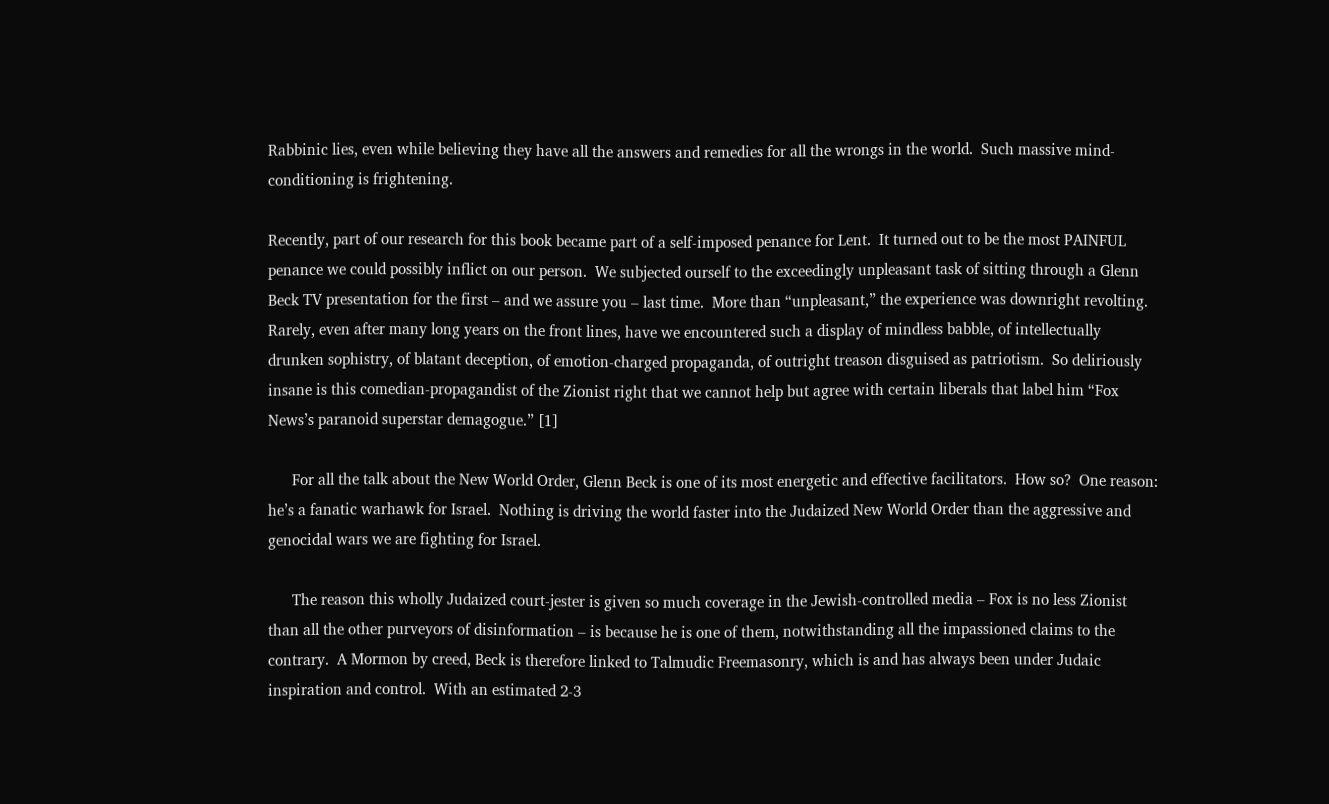Rabbinic lies, even while believing they have all the answers and remedies for all the wrongs in the world.  Such massive mind-conditioning is frightening.

Recently, part of our research for this book became part of a self-imposed penance for Lent.  It turned out to be the most PAINFUL penance we could possibly inflict on our person.  We subjected ourself to the exceedingly unpleasant task of sitting through a Glenn Beck TV presentation for the first – and we assure you – last time.  More than “unpleasant,” the experience was downright revolting.  Rarely, even after many long years on the front lines, have we encountered such a display of mindless babble, of intellectually drunken sophistry, of blatant deception, of emotion-charged propaganda, of outright treason disguised as patriotism.  So deliriously insane is this comedian-propagandist of the Zionist right that we cannot help but agree with certain liberals that label him “Fox News’s paranoid superstar demagogue.” [1]

      For all the talk about the New World Order, Glenn Beck is one of its most energetic and effective facilitators.  How so?  One reason: he’s a fanatic warhawk for Israel.  Nothing is driving the world faster into the Judaized New World Order than the aggressive and genocidal wars we are fighting for Israel.

      The reason this wholly Judaized court-jester is given so much coverage in the Jewish-controlled media – Fox is no less Zionist than all the other purveyors of disinformation – is because he is one of them, notwithstanding all the impassioned claims to the contrary.  A Mormon by creed, Beck is therefore linked to Talmudic Freemasonry, which is and has always been under Judaic inspiration and control.  With an estimated 2-3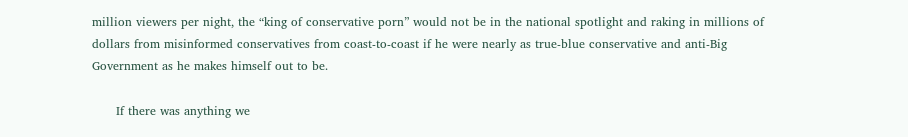million viewers per night, the “king of conservative porn” would not be in the national spotlight and raking in millions of dollars from misinformed conservatives from coast-to-coast if he were nearly as true-blue conservative and anti-Big Government as he makes himself out to be.

      If there was anything we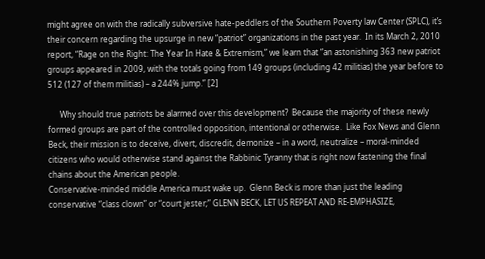might agree on with the radically subversive hate-peddlers of the Southern Poverty law Center (SPLC), it’s their concern regarding the upsurge in new “patriot” organizations in the past year.  In its March 2, 2010 report, “Rage on the Right: The Year In Hate & Extremism,” we learn that “an astonishing 363 new patriot groups appeared in 2009, with the totals going from 149 groups (including 42 militias) the year before to 512 (127 of them militias) – a 244% jump.” [2]

      Why should true patriots be alarmed over this development?  Because the majority of these newly formed groups are part of the controlled opposition, intentional or otherwise.  Like Fox News and Glenn Beck, their mission is to deceive, divert, discredit, demonize – in a word, neutralize – moral-minded citizens who would otherwise stand against the Rabbinic Tyranny that is right now fastening the final chains about the American people.
Conservative-minded middle America must wake up.  Glenn Beck is more than just the leading conservative “class clown” or “court jester;” GLENN BECK, LET US REPEAT AND RE-EMPHASIZE,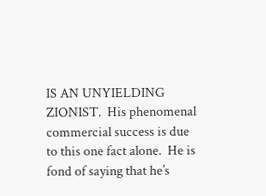IS AN UNYIELDING ZIONIST.  His phenomenal commercial success is due to this one fact alone.  He is fond of saying that he’s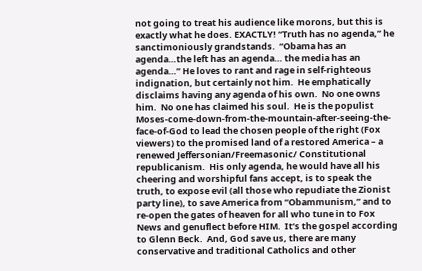not going to treat his audience like morons, but this is exactly what he does. EXACTLY! “Truth has no agenda,” he sanctimoniously grandstands.  “Obama has an agenda…the left has an agenda… the media has an agenda…” He loves to rant and rage in self-righteous indignation, but certainly not him.  He emphatically disclaims having any agenda of his own.  No one owns him.  No one has claimed his soul.  He is the populist Moses-come-down-from-the-mountain-after-seeing-the-face-of-God to lead the chosen people of the right (Fox viewers) to the promised land of a restored America – a renewed Jeffersonian/Freemasonic/ Constitutional republicanism.  His only agenda, he would have all his cheering and worshipful fans accept, is to speak the truth, to expose evil (all those who repudiate the Zionist party line), to save America from “Obammunism,” and to re-open the gates of heaven for all who tune in to Fox News and genuflect before HIM.  It’s the gospel according to Glenn Beck.  And, God save us, there are many conservative and traditional Catholics and other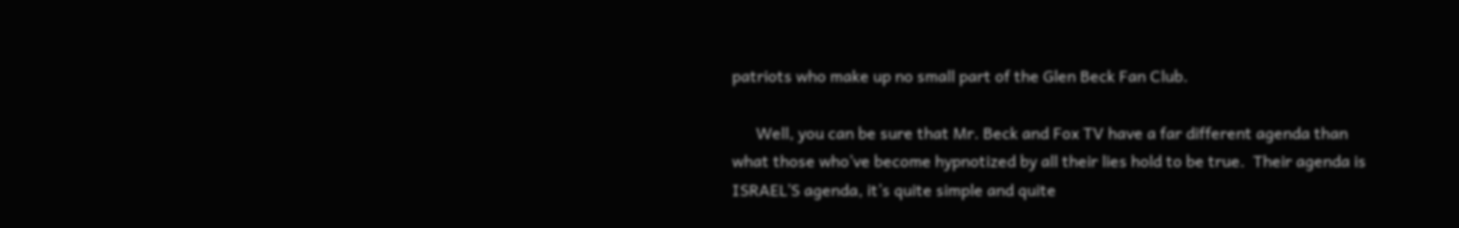patriots who make up no small part of the Glen Beck Fan Club.

      Well, you can be sure that Mr. Beck and Fox TV have a far different agenda than what those who’ve become hypnotized by all their lies hold to be true.  Their agenda is ISRAEL’S agenda, it’s quite simple and quite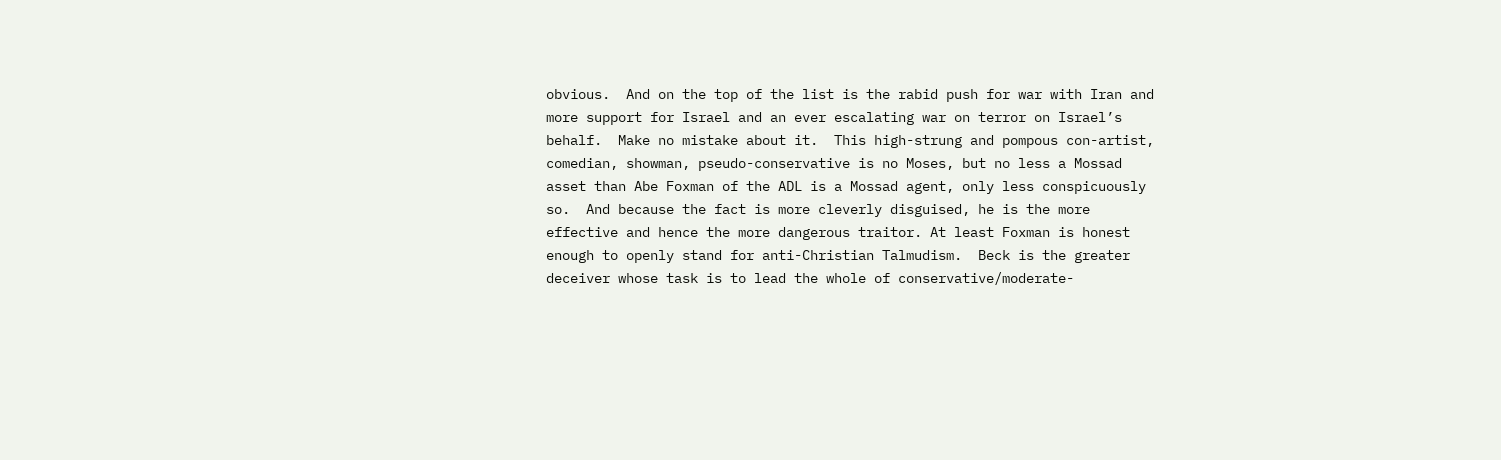obvious.  And on the top of the list is the rabid push for war with Iran and more support for Israel and an ever escalating war on terror on Israel’s behalf.  Make no mistake about it.  This high-strung and pompous con-artist, comedian, showman, pseudo-conservative is no Moses, but no less a Mossad asset than Abe Foxman of the ADL is a Mossad agent, only less conspicuously so.  And because the fact is more cleverly disguised, he is the more effective and hence the more dangerous traitor. At least Foxman is honest enough to openly stand for anti-Christian Talmudism.  Beck is the greater deceiver whose task is to lead the whole of conservative/moderate-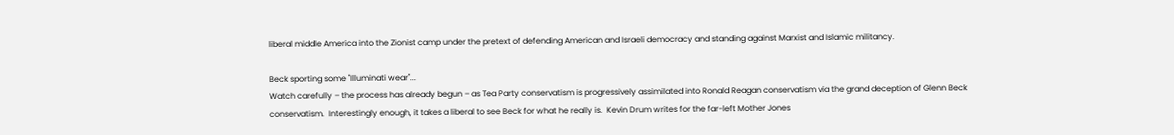liberal middle America into the Zionist camp under the pretext of defending American and Israeli democracy and standing against Marxist and Islamic militancy.

Beck sporting some "Illuminati wear"...
Watch carefully – the process has already begun – as Tea Party conservatism is progressively assimilated into Ronald Reagan conservatism via the grand deception of Glenn Beck conservatism.  Interestingly enough, it takes a liberal to see Beck for what he really is.  Kevin Drum writes for the far-left Mother Jones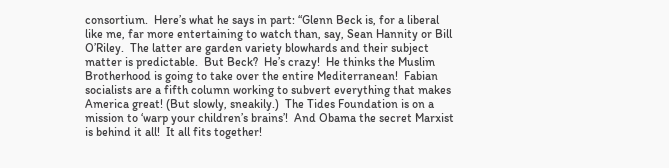consortium.  Here’s what he says in part: “Glenn Beck is, for a liberal like me, far more entertaining to watch than, say, Sean Hannity or Bill O’Riley.  The latter are garden variety blowhards and their subject matter is predictable.  But Beck?  He’s crazy!  He thinks the Muslim Brotherhood is going to take over the entire Mediterranean!  Fabian socialists are a fifth column working to subvert everything that makes America great! (But slowly, sneakily.)  The Tides Foundation is on a mission to ‘warp your children’s brains’!  And Obama the secret Marxist is behind it all!  It all fits together!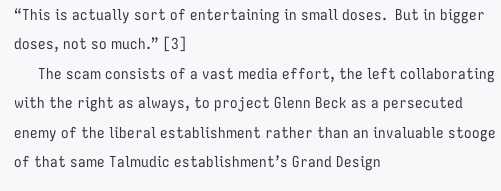“This is actually sort of entertaining in small doses.  But in bigger doses, not so much.” [3]
      The scam consists of a vast media effort, the left collaborating with the right as always, to project Glenn Beck as a persecuted enemy of the liberal establishment rather than an invaluable stooge of that same Talmudic establishment’s Grand Design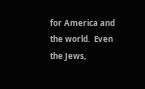for America and the world.  Even the Jews,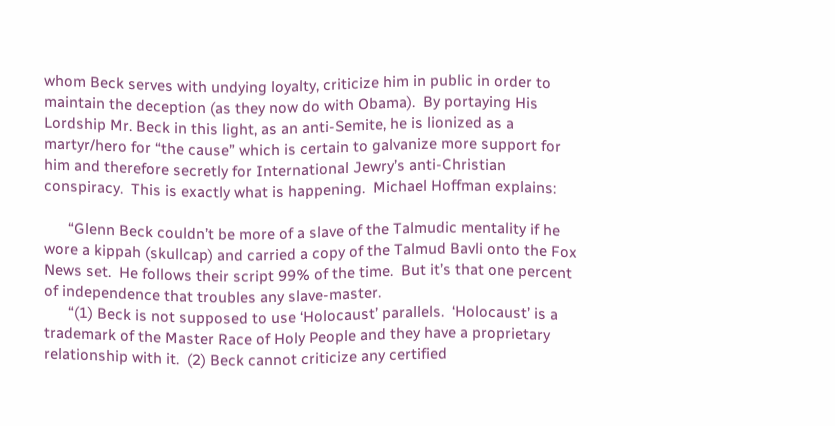whom Beck serves with undying loyalty, criticize him in public in order to maintain the deception (as they now do with Obama).  By portaying His Lordship Mr. Beck in this light, as an anti-Semite, he is lionized as a martyr/hero for “the cause” which is certain to galvanize more support for him and therefore secretly for International Jewry’s anti-Christian conspiracy.  This is exactly what is happening.  Michael Hoffman explains:

      “Glenn Beck couldn’t be more of a slave of the Talmudic mentality if he wore a kippah (skullcap) and carried a copy of the Talmud Bavli onto the Fox News set.  He follows their script 99% of the time.  But it’s that one percent of independence that troubles any slave-master.
      “(1) Beck is not supposed to use ‘Holocaust’ parallels.  ‘Holocaust’ is a trademark of the Master Race of Holy People and they have a proprietary relationship with it.  (2) Beck cannot criticize any certified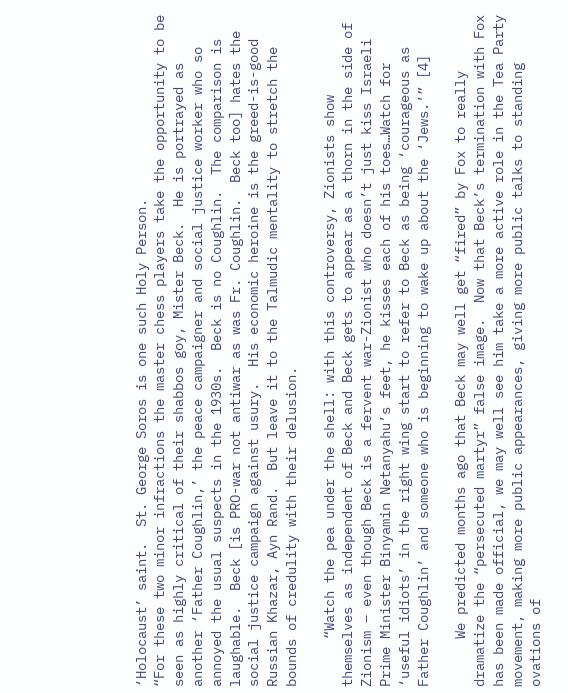‘Holocaust’ saint.  St. George Soros is one such Holy Person.
“For these two minor infractions the master chess players take the opportunity to be seen as highly critical of their shabbos goy, Mister Beck.  He is portrayed as another ‘Father Coughlin,’ the peace campaigner and social justice worker who so annoyed the usual suspects in the 1930s.  Beck is no Coughlin.  The comparison is laughable.  Beck [is PRO-war not antiwar as was Fr. Coughlin.  Beck too] hates the social justice campaign against usury.  His economic heroine is the greed-is-good Russian Khazar, Ayn Rand.  But leave it to the Talmudic mentality to stretch the bounds of credulity with their delusion.

      “Watch the pea under the shell: with this controversy, Zionists show themselves as independent of Beck and Beck gets to appear as a thorn in the side of Zionism – even though Beck is a fervent war-Zionist who doesn’t just kiss Israeli Prime Minister Binyamin Netanyahu’s feet, he kisses each of his toes…Watch for ‘useful idiots’ in the right wing start to refer to Beck as being ‘courageous as Father Coughlin’ and someone who is beginning to wake up about the ‘Jews.’” [4]

      We predicted months ago that Beck may well get “fired” by Fox to really dramatize the “persecuted martyr” false image.  Now that Beck’s termination with Fox has been made official, we may well see him take a more active role in the Tea Party movement, making more public appearances, giving more public talks to standing ovations of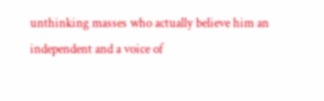unthinking masses who actually believe him an independent and a voice of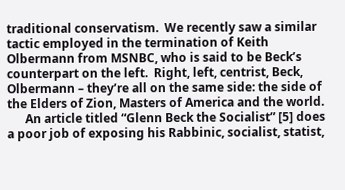traditional conservatism.  We recently saw a similar tactic employed in the termination of Keith Olbermann from MSNBC, who is said to be Beck’s counterpart on the left.  Right, left, centrist, Beck, Olbermann – they’re all on the same side: the side of the Elders of Zion, Masters of America and the world.
      An article titled “Glenn Beck the Socialist” [5] does a poor job of exposing his Rabbinic, socialist, statist,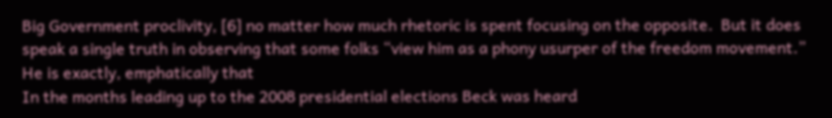Big Government proclivity, [6] no matter how much rhetoric is spent focusing on the opposite.  But it does speak a single truth in observing that some folks “view him as a phony usurper of the freedom movement.”  He is exactly, emphatically that
In the months leading up to the 2008 presidential elections Beck was heard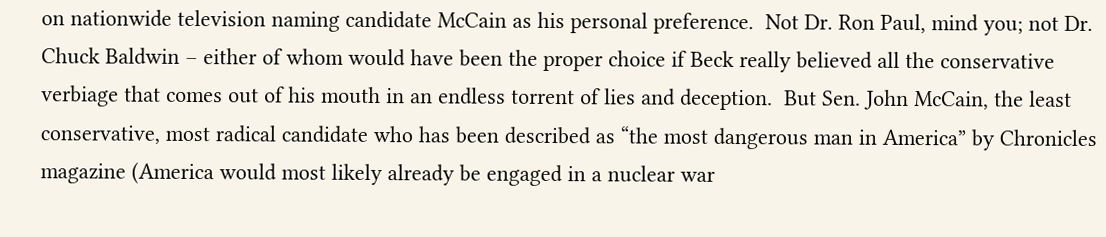on nationwide television naming candidate McCain as his personal preference.  Not Dr. Ron Paul, mind you; not Dr. Chuck Baldwin – either of whom would have been the proper choice if Beck really believed all the conservative verbiage that comes out of his mouth in an endless torrent of lies and deception.  But Sen. John McCain, the least conservative, most radical candidate who has been described as “the most dangerous man in America” by Chronicles magazine (America would most likely already be engaged in a nuclear war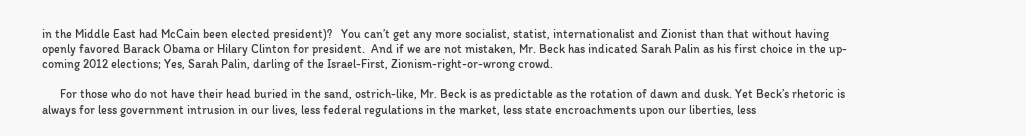in the Middle East had McCain been elected president)?   You can’t get any more socialist, statist, internationalist and Zionist than that without having openly favored Barack Obama or Hilary Clinton for president.  And if we are not mistaken, Mr. Beck has indicated Sarah Palin as his first choice in the up-coming 2012 elections; Yes, Sarah Palin, darling of the Israel-First, Zionism-right-or-wrong crowd.

      For those who do not have their head buried in the sand, ostrich-like, Mr. Beck is as predictable as the rotation of dawn and dusk. Yet Beck’s rhetoric is always for less government intrusion in our lives, less federal regulations in the market, less state encroachments upon our liberties, less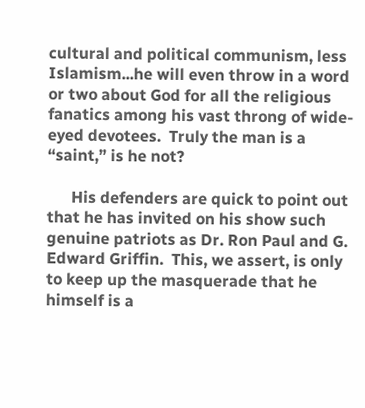cultural and political communism, less Islamism...he will even throw in a word or two about God for all the religious fanatics among his vast throng of wide-eyed devotees.  Truly the man is a “saint,” is he not?

      His defenders are quick to point out that he has invited on his show such genuine patriots as Dr. Ron Paul and G. Edward Griffin.  This, we assert, is only to keep up the masquerade that he himself is a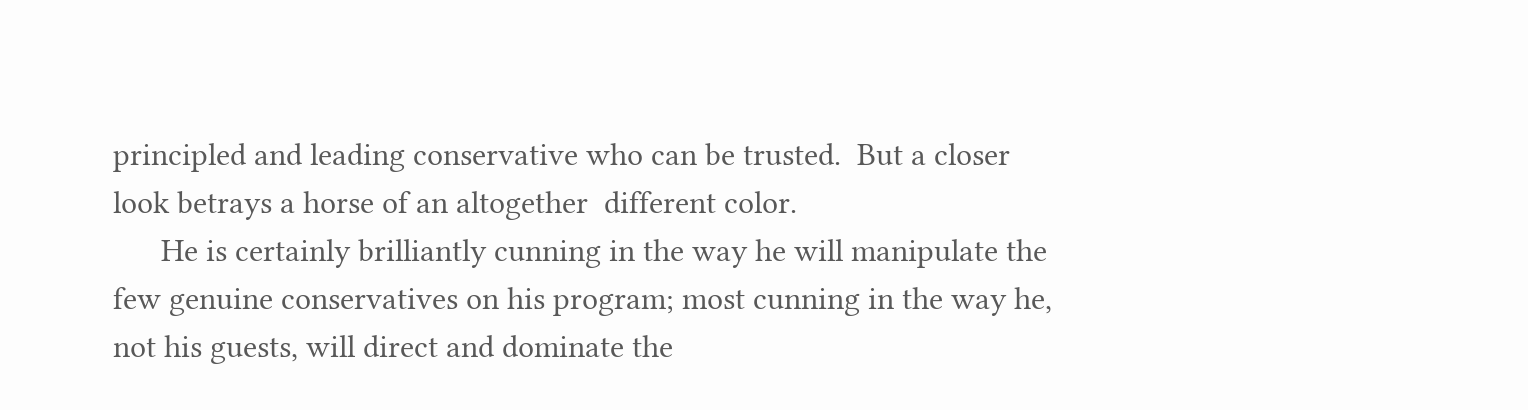principled and leading conservative who can be trusted.  But a closer look betrays a horse of an altogether  different color.
      He is certainly brilliantly cunning in the way he will manipulate the few genuine conservatives on his program; most cunning in the way he, not his guests, will direct and dominate the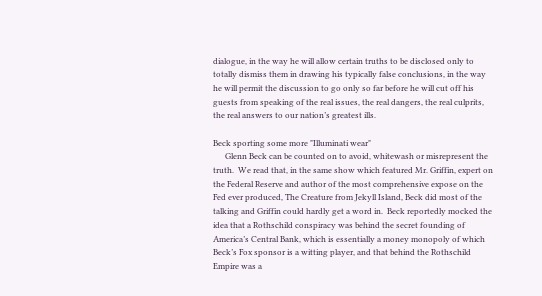dialogue, in the way he will allow certain truths to be disclosed only to totally dismiss them in drawing his typically false conclusions, in the way he will permit the discussion to go only so far before he will cut off his guests from speaking of the real issues, the real dangers, the real culprits, the real answers to our nation’s greatest ills.

Beck sporting some more "Illuminati wear"
      Glenn Beck can be counted on to avoid, whitewash or misrepresent the truth.  We read that, in the same show which featured Mr. Griffin, expert on the Federal Reserve and author of the most comprehensive expose on the Fed ever produced, The Creature from Jekyll Island, Beck did most of the talking and Griffin could hardly get a word in.  Beck reportedly mocked the idea that a Rothschild conspiracy was behind the secret founding of America’s Central Bank, which is essentially a money monopoly of which Beck’s Fox sponsor is a witting player, and that behind the Rothschild Empire was a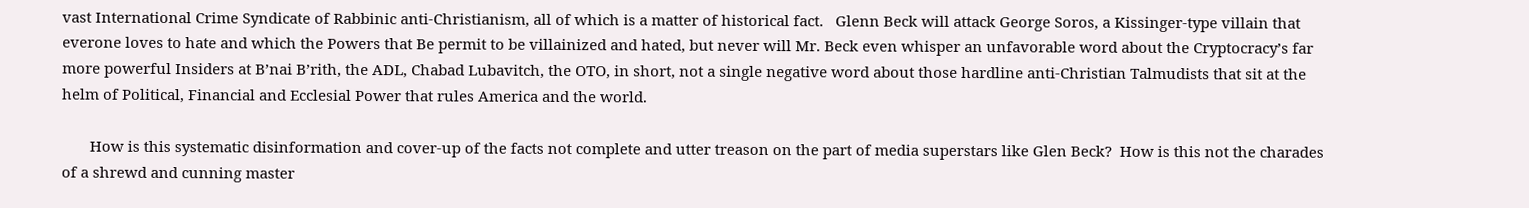vast International Crime Syndicate of Rabbinic anti-Christianism, all of which is a matter of historical fact.   Glenn Beck will attack George Soros, a Kissinger-type villain that everone loves to hate and which the Powers that Be permit to be villainized and hated, but never will Mr. Beck even whisper an unfavorable word about the Cryptocracy’s far more powerful Insiders at B’nai B’rith, the ADL, Chabad Lubavitch, the OTO, in short, not a single negative word about those hardline anti-Christian Talmudists that sit at the helm of Political, Financial and Ecclesial Power that rules America and the world.

       How is this systematic disinformation and cover-up of the facts not complete and utter treason on the part of media superstars like Glen Beck?  How is this not the charades of a shrewd and cunning master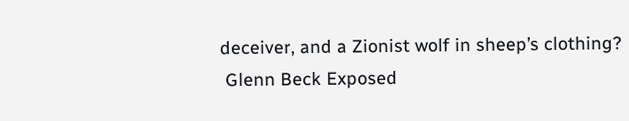deceiver, and a Zionist wolf in sheep’s clothing?
 Glenn Beck Exposed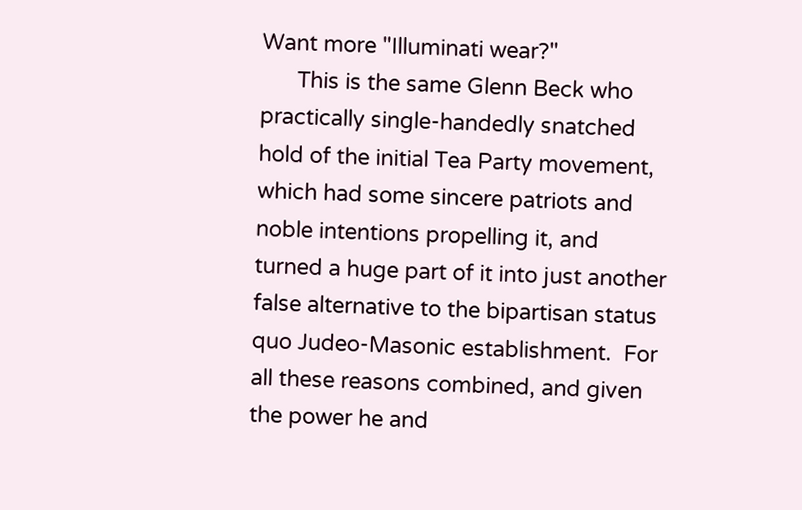Want more "Illuminati wear?"
      This is the same Glenn Beck who practically single-handedly snatched hold of the initial Tea Party movement, which had some sincere patriots and noble intentions propelling it, and turned a huge part of it into just another false alternative to the bipartisan status quo Judeo-Masonic establishment.  For all these reasons combined, and given the power he and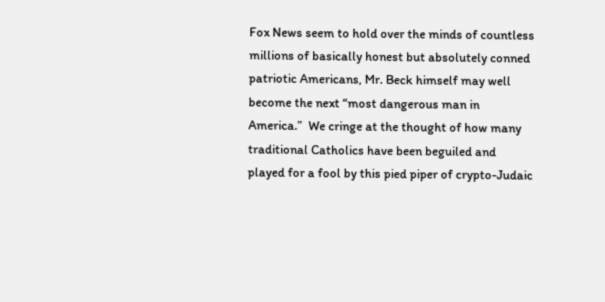Fox News seem to hold over the minds of countless millions of basically honest but absolutely conned patriotic Americans, Mr. Beck himself may well become the next “most dangerous man in America.”  We cringe at the thought of how many traditional Catholics have been beguiled and played for a fool by this pied piper of crypto-Judaic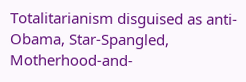Totalitarianism disguised as anti-Obama, Star-Spangled, Motherhood-and-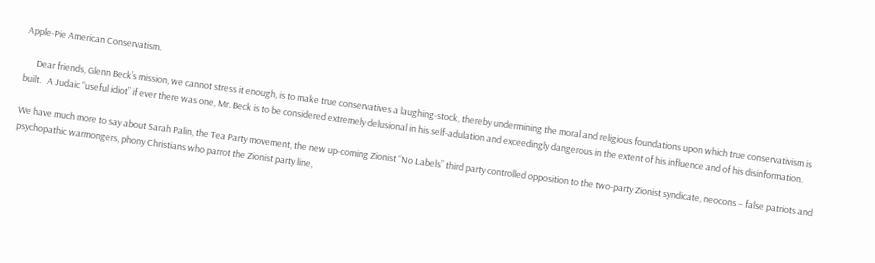Apple-Pie American Conservatism.

      Dear friends, Glenn Beck’s mission, we cannot stress it enough, is to make true conservatives a laughing-stock, thereby undermining the moral and religious foundations upon which true conservativism is built.   A Judaic “useful idiot” if ever there was one, Mr. Beck is to be considered extremely delusional in his self-adulation and exceedingly dangerous in the extent of his influence and of his disinformation.

We have much more to say about Sarah Palin, the Tea Party movement, the new up-coming Zionist “No Labels” third party controlled opposition to the two-party Zionist syndicate, neocons – false patriots and psychopathic warmongers, phony Christians who parrot the Zionist party line,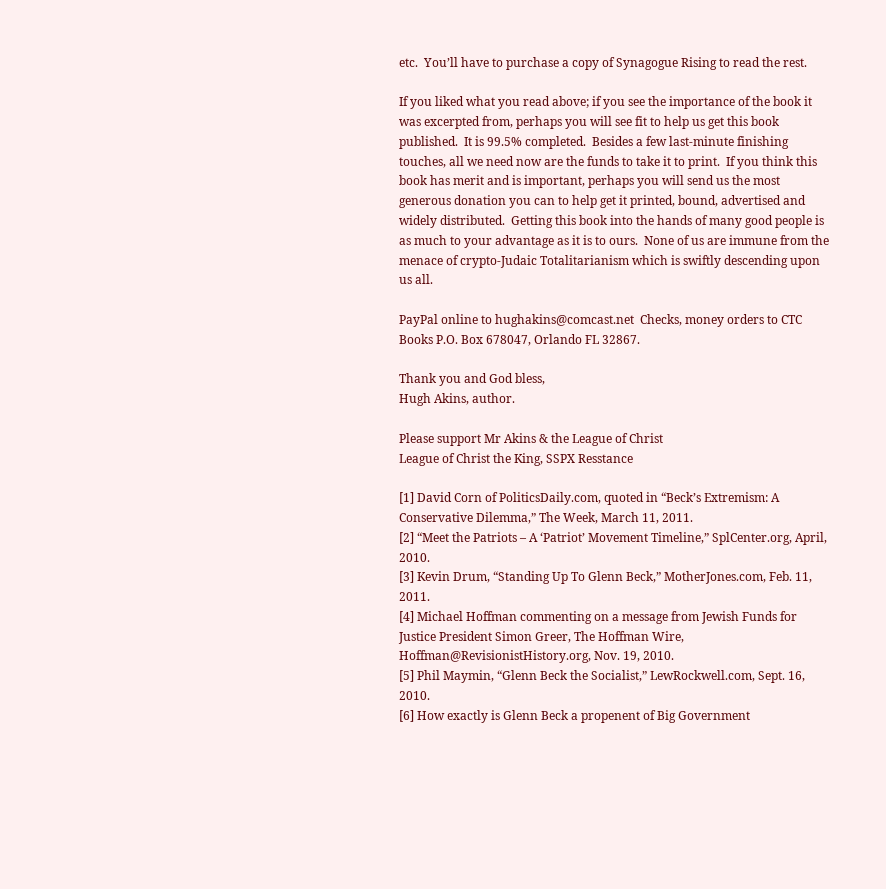etc.  You’ll have to purchase a copy of Synagogue Rising to read the rest.

If you liked what you read above; if you see the importance of the book it was excerpted from, perhaps you will see fit to help us get this book published.  It is 99.5% completed.  Besides a few last-minute finishing touches, all we need now are the funds to take it to print.  If you think this book has merit and is important, perhaps you will send us the most generous donation you can to help get it printed, bound, advertised and widely distributed.  Getting this book into the hands of many good people is as much to your advantage as it is to ours.  None of us are immune from the menace of crypto-Judaic Totalitarianism which is swiftly descending upon us all.

PayPal online to hughakins@comcast.net  Checks, money orders to CTC Books P.O. Box 678047, Orlando FL 32867.

Thank you and God bless,
Hugh Akins, author.

Please support Mr Akins & the League of Christ
League of Christ the King, SSPX Resstance

[1] David Corn of PoliticsDaily.com, quoted in “Beck’s Extremism: A Conservative Dilemma,” The Week, March 11, 2011.
[2] “Meet the Patriots – A ‘Patriot’ Movement Timeline,” SplCenter.org, April, 2010.
[3] Kevin Drum, “Standing Up To Glenn Beck,” MotherJones.com, Feb. 11, 2011.
[4] Michael Hoffman commenting on a message from Jewish Funds for Justice President Simon Greer, The Hoffman Wire, Hoffman@RevisionistHistory.org, Nov. 19, 2010.
[5] Phil Maymin, “Glenn Beck the Socialist,” LewRockwell.com, Sept. 16, 2010.
[6] How exactly is Glenn Beck a propenent of Big Government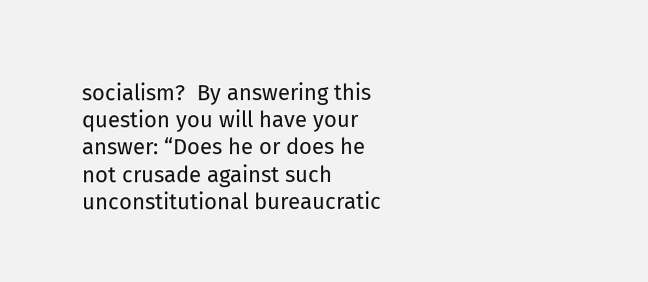socialism?  By answering this question you will have your answer: “Does he or does he not crusade against such unconstitutional bureaucratic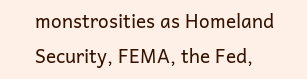monstrosities as Homeland Security, FEMA, the Fed,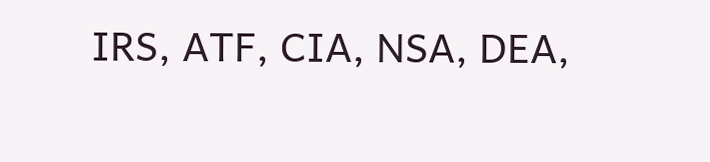IRS, ATF, CIA, NSA, DEA,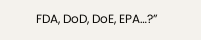FDA, DoD, DoE, EPA…?”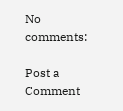No comments:

Post a Comment